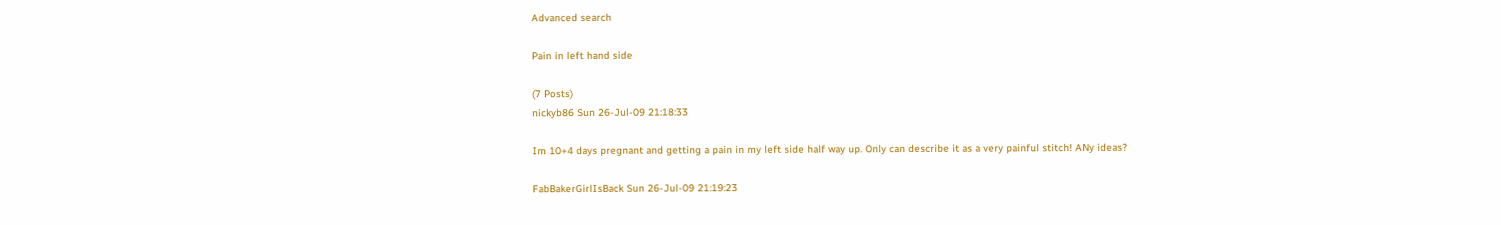Advanced search

Pain in left hand side

(7 Posts)
nickyb86 Sun 26-Jul-09 21:18:33

Im 10+4 days pregnant and getting a pain in my left side half way up. Only can describe it as a very painful stitch! ANy ideas?

FabBakerGirlIsBack Sun 26-Jul-09 21:19:23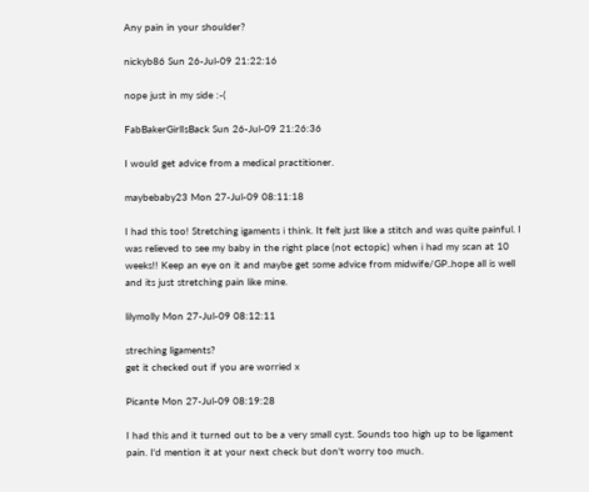Any pain in your shoulder?

nickyb86 Sun 26-Jul-09 21:22:16

nope just in my side :-(

FabBakerGirlIsBack Sun 26-Jul-09 21:26:36

I would get advice from a medical practitioner.

maybebaby23 Mon 27-Jul-09 08:11:18

I had this too! Stretching igaments i think. It felt just like a stitch and was quite painful. I was relieved to see my baby in the right place (not ectopic) when i had my scan at 10 weeks!! Keep an eye on it and maybe get some advice from midwife/GP..hope all is well and its just stretching pain like mine.

lilymolly Mon 27-Jul-09 08:12:11

streching ligaments?
get it checked out if you are worried x

Picante Mon 27-Jul-09 08:19:28

I had this and it turned out to be a very small cyst. Sounds too high up to be ligament pain. I'd mention it at your next check but don't worry too much.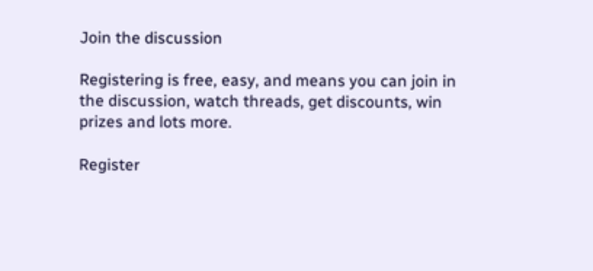Join the discussion

Registering is free, easy, and means you can join in the discussion, watch threads, get discounts, win prizes and lots more.

Register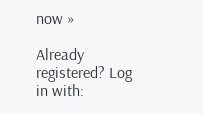now »

Already registered? Log in with: